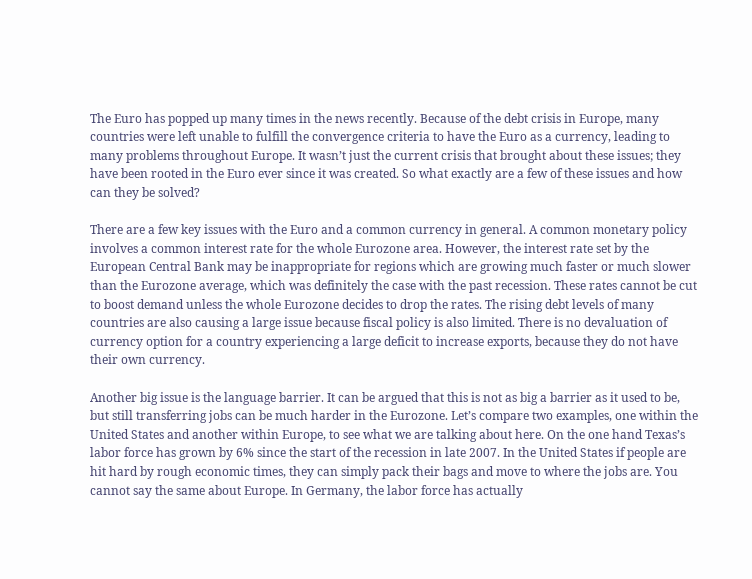The Euro has popped up many times in the news recently. Because of the debt crisis in Europe, many countries were left unable to fulfill the convergence criteria to have the Euro as a currency, leading to many problems throughout Europe. It wasn’t just the current crisis that brought about these issues; they have been rooted in the Euro ever since it was created. So what exactly are a few of these issues and how can they be solved?

There are a few key issues with the Euro and a common currency in general. A common monetary policy involves a common interest rate for the whole Eurozone area. However, the interest rate set by the European Central Bank may be inappropriate for regions which are growing much faster or much slower than the Eurozone average, which was definitely the case with the past recession. These rates cannot be cut to boost demand unless the whole Eurozone decides to drop the rates. The rising debt levels of many countries are also causing a large issue because fiscal policy is also limited. There is no devaluation of currency option for a country experiencing a large deficit to increase exports, because they do not have their own currency.

Another big issue is the language barrier. It can be argued that this is not as big a barrier as it used to be, but still transferring jobs can be much harder in the Eurozone. Let’s compare two examples, one within the United States and another within Europe, to see what we are talking about here. On the one hand Texas’s labor force has grown by 6% since the start of the recession in late 2007. In the United States if people are hit hard by rough economic times, they can simply pack their bags and move to where the jobs are. You cannot say the same about Europe. In Germany, the labor force has actually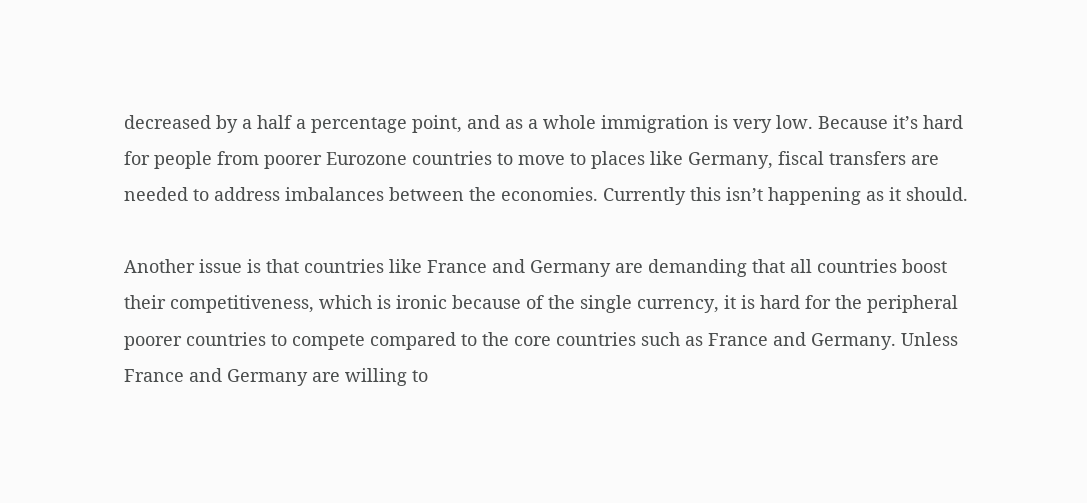decreased by a half a percentage point, and as a whole immigration is very low. Because it’s hard for people from poorer Eurozone countries to move to places like Germany, fiscal transfers are needed to address imbalances between the economies. Currently this isn’t happening as it should.

Another issue is that countries like France and Germany are demanding that all countries boost their competitiveness, which is ironic because of the single currency, it is hard for the peripheral poorer countries to compete compared to the core countries such as France and Germany. Unless France and Germany are willing to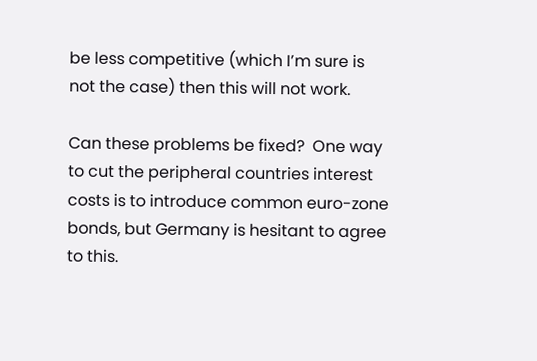be less competitive (which I’m sure is not the case) then this will not work.

Can these problems be fixed?  One way to cut the peripheral countries interest costs is to introduce common euro-zone bonds, but Germany is hesitant to agree to this.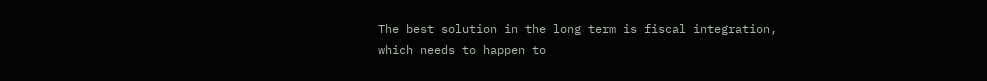The best solution in the long term is fiscal integration, which needs to happen to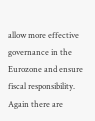allow more effective governance in the Eurozone and ensure fiscal responsibility. Again there are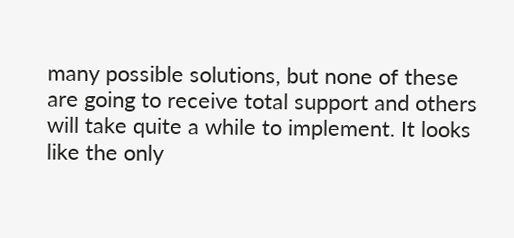many possible solutions, but none of these are going to receive total support and others will take quite a while to implement. It looks like the only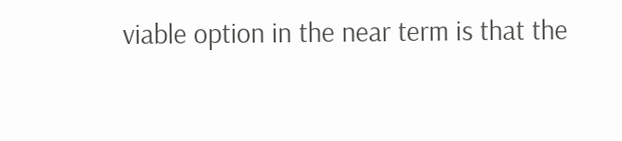viable option in the near term is that the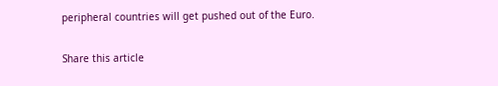peripheral countries will get pushed out of the Euro.

Share this article